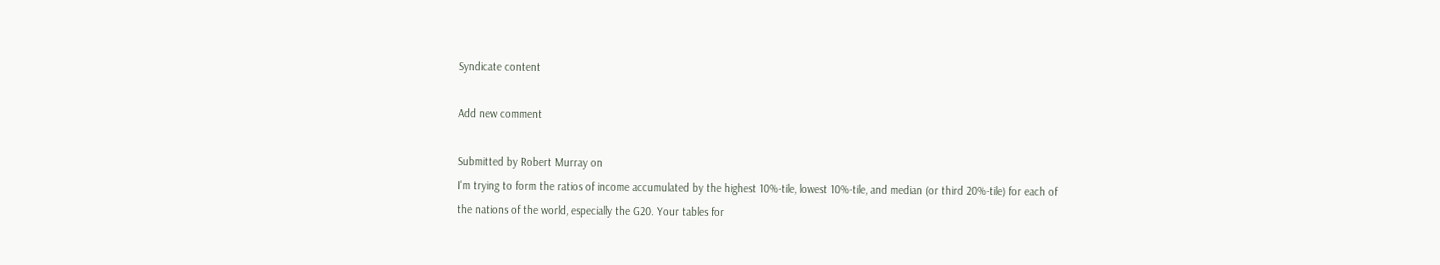Syndicate content

Add new comment

Submitted by Robert Murray on
I'm trying to form the ratios of income accumulated by the highest 10%-tile, lowest 10%-tile, and median (or third 20%-tile) for each of the nations of the world, especially the G20. Your tables for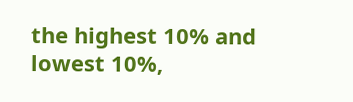the highest 10% and lowest 10%,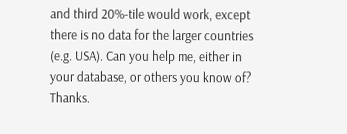and third 20%-tile would work, except there is no data for the larger countries (e.g. USA). Can you help me, either in your database, or others you know of? Thanks.